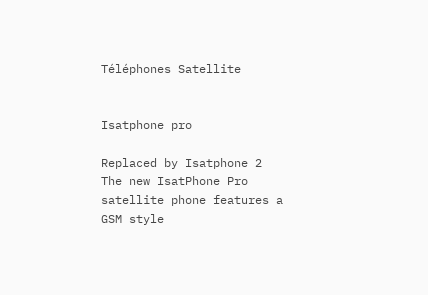Téléphones Satellite


Isatphone pro

Replaced by Isatphone 2   The new IsatPhone Pro satellite phone features a GSM style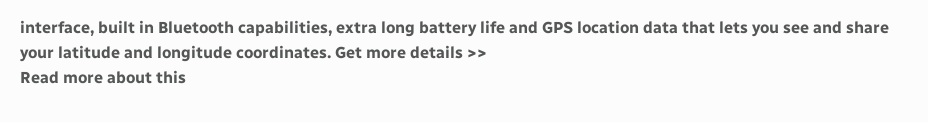interface, built in Bluetooth capabilities, extra long battery life and GPS location data that lets you see and share your latitude and longitude coordinates. Get more details >>
Read more about this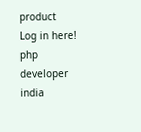product
Log in here!
php developer india